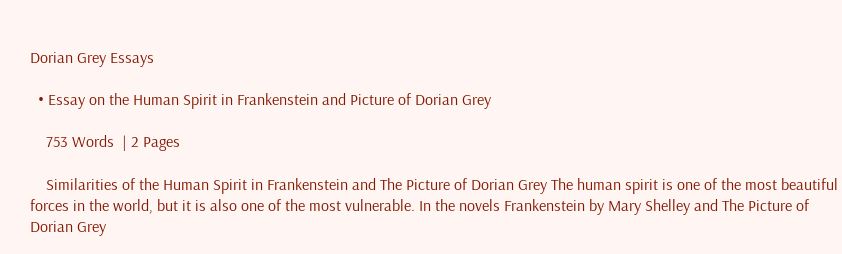Dorian Grey Essays

  • Essay on the Human Spirit in Frankenstein and Picture of Dorian Grey

    753 Words  | 2 Pages

    Similarities of the Human Spirit in Frankenstein and The Picture of Dorian Grey The human spirit is one of the most beautiful forces in the world, but it is also one of the most vulnerable. In the novels Frankenstein by Mary Shelley and The Picture of Dorian Grey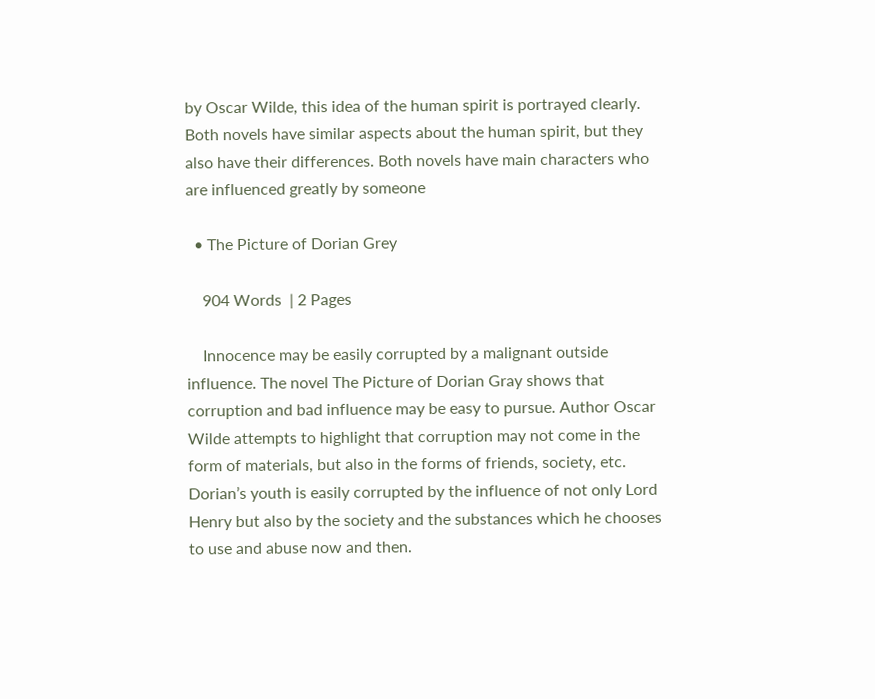by Oscar Wilde, this idea of the human spirit is portrayed clearly. Both novels have similar aspects about the human spirit, but they also have their differences. Both novels have main characters who are influenced greatly by someone

  • The Picture of Dorian Grey

    904 Words  | 2 Pages

    Innocence may be easily corrupted by a malignant outside influence. The novel The Picture of Dorian Gray shows that corruption and bad influence may be easy to pursue. Author Oscar Wilde attempts to highlight that corruption may not come in the form of materials, but also in the forms of friends, society, etc. Dorian’s youth is easily corrupted by the influence of not only Lord Henry but also by the society and the substances which he chooses to use and abuse now and then.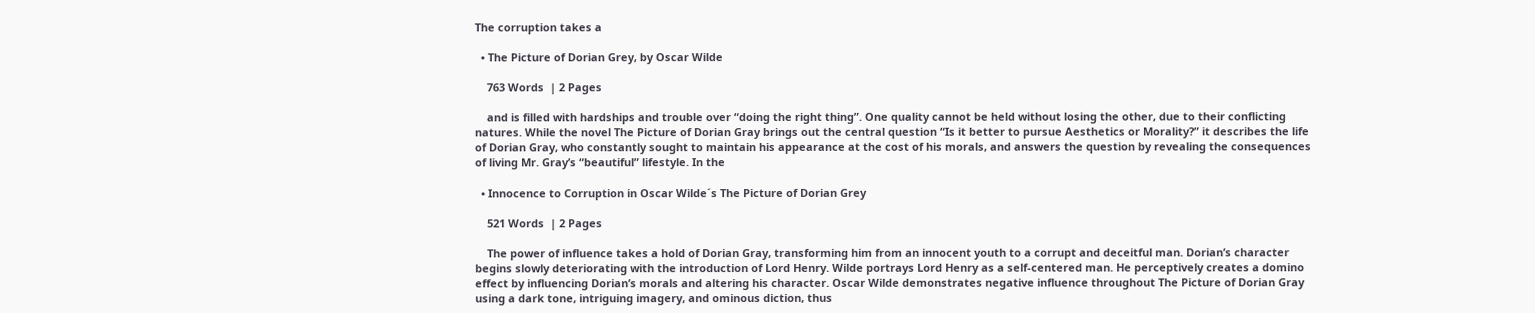The corruption takes a

  • The Picture of Dorian Grey, by Oscar Wilde

    763 Words  | 2 Pages

    and is filled with hardships and trouble over “doing the right thing”. One quality cannot be held without losing the other, due to their conflicting natures. While the novel The Picture of Dorian Gray brings out the central question “Is it better to pursue Aesthetics or Morality?” it describes the life of Dorian Gray, who constantly sought to maintain his appearance at the cost of his morals, and answers the question by revealing the consequences of living Mr. Gray’s “beautiful” lifestyle. In the

  • Innocence to Corruption in Oscar Wilde´s The Picture of Dorian Grey

    521 Words  | 2 Pages

    The power of influence takes a hold of Dorian Gray, transforming him from an innocent youth to a corrupt and deceitful man. Dorian’s character begins slowly deteriorating with the introduction of Lord Henry. Wilde portrays Lord Henry as a self-centered man. He perceptively creates a domino effect by influencing Dorian’s morals and altering his character. Oscar Wilde demonstrates negative influence throughout The Picture of Dorian Gray using a dark tone, intriguing imagery, and ominous diction, thus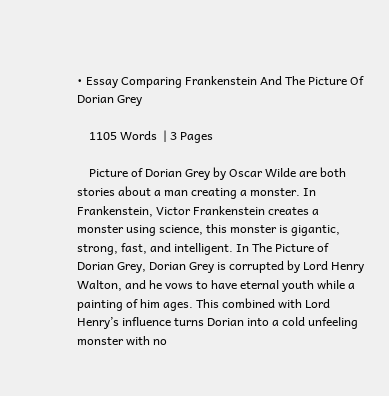• Essay Comparing Frankenstein And The Picture Of Dorian Grey

    1105 Words  | 3 Pages

    Picture of Dorian Grey by Oscar Wilde are both stories about a man creating a monster. In Frankenstein, Victor Frankenstein creates a monster using science, this monster is gigantic, strong, fast, and intelligent. In The Picture of Dorian Grey, Dorian Grey is corrupted by Lord Henry Walton, and he vows to have eternal youth while a painting of him ages. This combined with Lord Henry’s influence turns Dorian into a cold unfeeling monster with no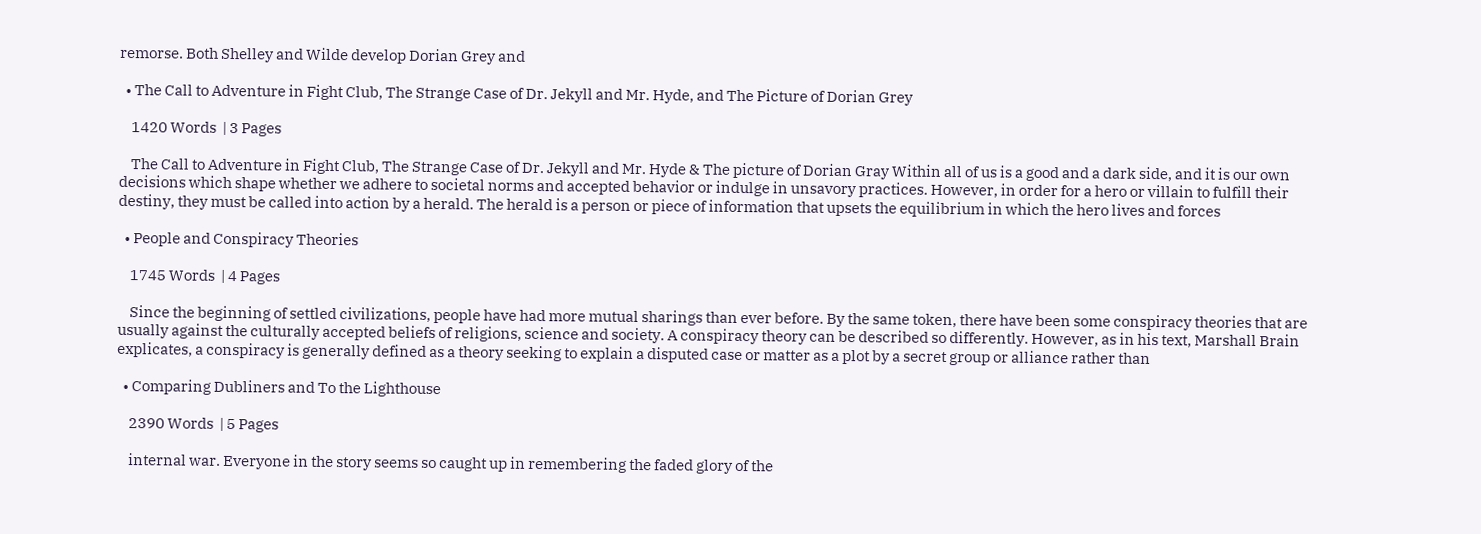remorse. Both Shelley and Wilde develop Dorian Grey and

  • The Call to Adventure in Fight Club, The Strange Case of Dr. Jekyll and Mr. Hyde, and The Picture of Dorian Grey

    1420 Words  | 3 Pages

    The Call to Adventure in Fight Club, The Strange Case of Dr. Jekyll and Mr. Hyde & The picture of Dorian Gray Within all of us is a good and a dark side, and it is our own decisions which shape whether we adhere to societal norms and accepted behavior or indulge in unsavory practices. However, in order for a hero or villain to fulfill their destiny, they must be called into action by a herald. The herald is a person or piece of information that upsets the equilibrium in which the hero lives and forces

  • People and Conspiracy Theories

    1745 Words  | 4 Pages

    Since the beginning of settled civilizations, people have had more mutual sharings than ever before. By the same token, there have been some conspiracy theories that are usually against the culturally accepted beliefs of religions, science and society. A conspiracy theory can be described so differently. However, as in his text, Marshall Brain explicates, a conspiracy is generally defined as a theory seeking to explain a disputed case or matter as a plot by a secret group or alliance rather than

  • Comparing Dubliners and To the Lighthouse

    2390 Words  | 5 Pages

    internal war. Everyone in the story seems so caught up in remembering the faded glory of the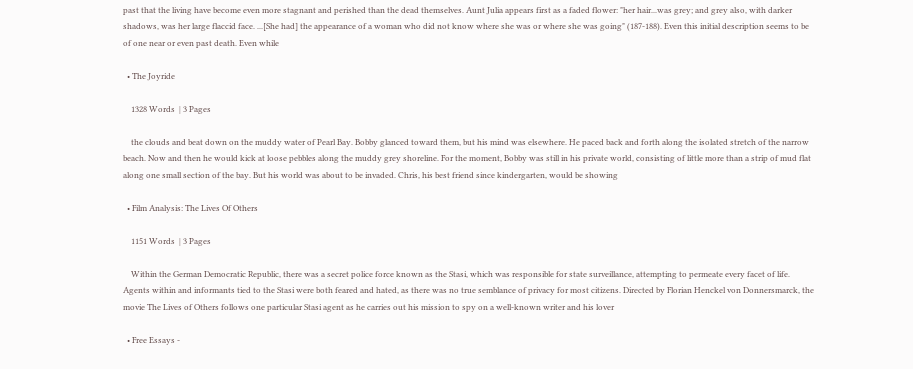past that the living have become even more stagnant and perished than the dead themselves. Aunt Julia appears first as a faded flower: "her hair...was grey; and grey also, with darker shadows, was her large flaccid face. ...[She had] the appearance of a woman who did not know where she was or where she was going" (187-188). Even this initial description seems to be of one near or even past death. Even while

  • The Joyride

    1328 Words  | 3 Pages

    the clouds and beat down on the muddy water of Pearl Bay. Bobby glanced toward them, but his mind was elsewhere. He paced back and forth along the isolated stretch of the narrow beach. Now and then he would kick at loose pebbles along the muddy grey shoreline. For the moment, Bobby was still in his private world, consisting of little more than a strip of mud flat along one small section of the bay. But his world was about to be invaded. Chris, his best friend since kindergarten, would be showing

  • Film Analysis: The Lives Of Others

    1151 Words  | 3 Pages

    Within the German Democratic Republic, there was a secret police force known as the Stasi, which was responsible for state surveillance, attempting to permeate every facet of life. Agents within and informants tied to the Stasi were both feared and hated, as there was no true semblance of privacy for most citizens. Directed by Florian Henckel von Donnersmarck, the movie The Lives of Others follows one particular Stasi agent as he carries out his mission to spy on a well-known writer and his lover

  • Free Essays -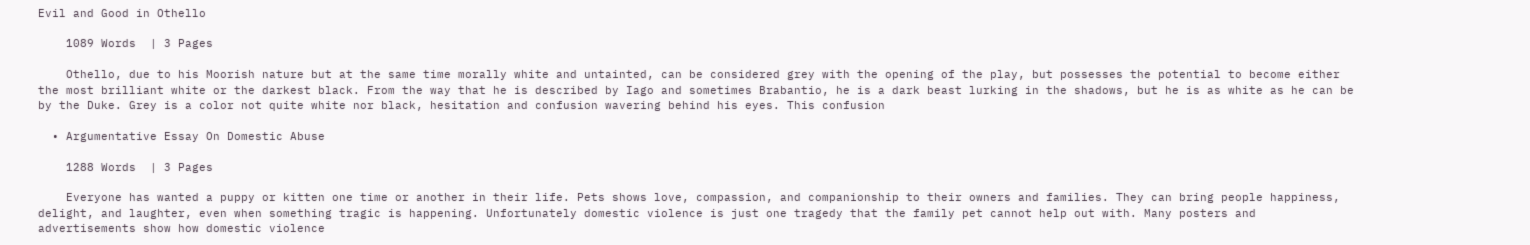Evil and Good in Othello

    1089 Words  | 3 Pages

    Othello, due to his Moorish nature but at the same time morally white and untainted, can be considered grey with the opening of the play, but possesses the potential to become either the most brilliant white or the darkest black. From the way that he is described by Iago and sometimes Brabantio, he is a dark beast lurking in the shadows, but he is as white as he can be by the Duke. Grey is a color not quite white nor black, hesitation and confusion wavering behind his eyes. This confusion

  • Argumentative Essay On Domestic Abuse

    1288 Words  | 3 Pages

    Everyone has wanted a puppy or kitten one time or another in their life. Pets shows love, compassion, and companionship to their owners and families. They can bring people happiness, delight, and laughter, even when something tragic is happening. Unfortunately domestic violence is just one tragedy that the family pet cannot help out with. Many posters and advertisements show how domestic violence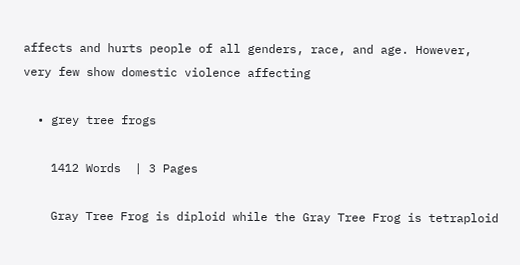affects and hurts people of all genders, race, and age. However, very few show domestic violence affecting

  • grey tree frogs

    1412 Words  | 3 Pages

    Gray Tree Frog is diploid while the Gray Tree Frog is tetraploid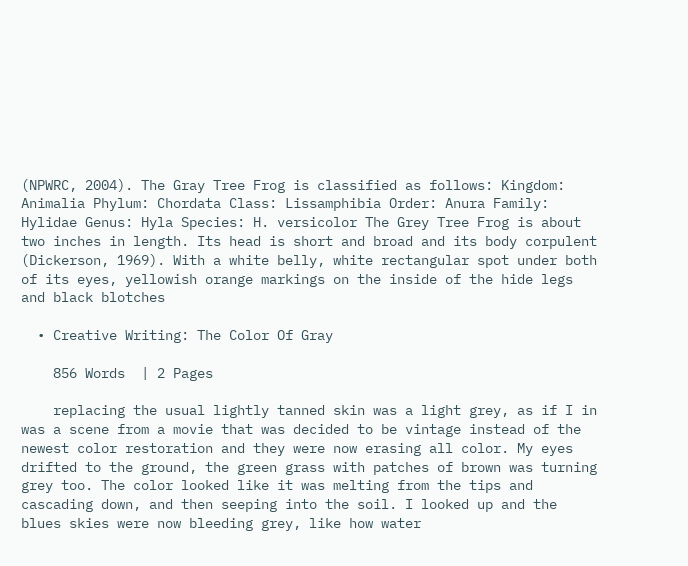(NPWRC, 2004). The Gray Tree Frog is classified as follows: Kingdom: Animalia Phylum: Chordata Class: Lissamphibia Order: Anura Family: Hylidae Genus: Hyla Species: H. versicolor The Grey Tree Frog is about two inches in length. Its head is short and broad and its body corpulent (Dickerson, 1969). With a white belly, white rectangular spot under both of its eyes, yellowish orange markings on the inside of the hide legs and black blotches

  • Creative Writing: The Color Of Gray

    856 Words  | 2 Pages

    replacing the usual lightly tanned skin was a light grey, as if I in was a scene from a movie that was decided to be vintage instead of the newest color restoration and they were now erasing all color. My eyes drifted to the ground, the green grass with patches of brown was turning grey too. The color looked like it was melting from the tips and cascading down, and then seeping into the soil. I looked up and the blues skies were now bleeding grey, like how water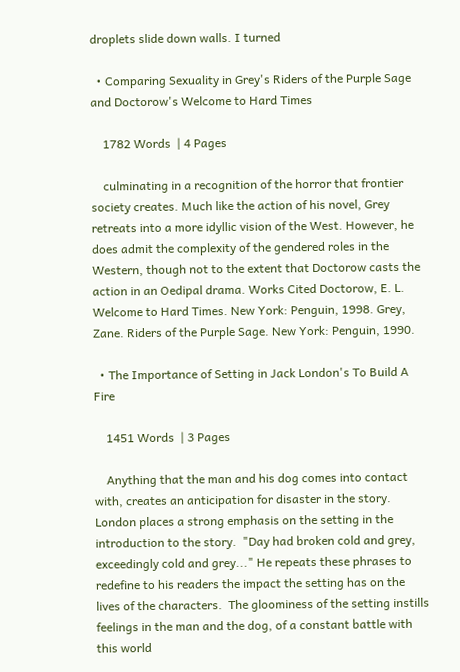droplets slide down walls. I turned

  • Comparing Sexuality in Grey's Riders of the Purple Sage and Doctorow's Welcome to Hard Times

    1782 Words  | 4 Pages

    culminating in a recognition of the horror that frontier society creates. Much like the action of his novel, Grey retreats into a more idyllic vision of the West. However, he does admit the complexity of the gendered roles in the Western, though not to the extent that Doctorow casts the action in an Oedipal drama. Works Cited Doctorow, E. L. Welcome to Hard Times. New York: Penguin, 1998. Grey, Zane. Riders of the Purple Sage. New York: Penguin, 1990.

  • The Importance of Setting in Jack London's To Build A Fire

    1451 Words  | 3 Pages

    Anything that the man and his dog comes into contact with, creates an anticipation for disaster in the story. London places a strong emphasis on the setting in the introduction to the story.  "Day had broken cold and grey, exceedingly cold and grey..." He repeats these phrases to redefine to his readers the impact the setting has on the lives of the characters.  The gloominess of the setting instills feelings in the man and the dog, of a constant battle with this world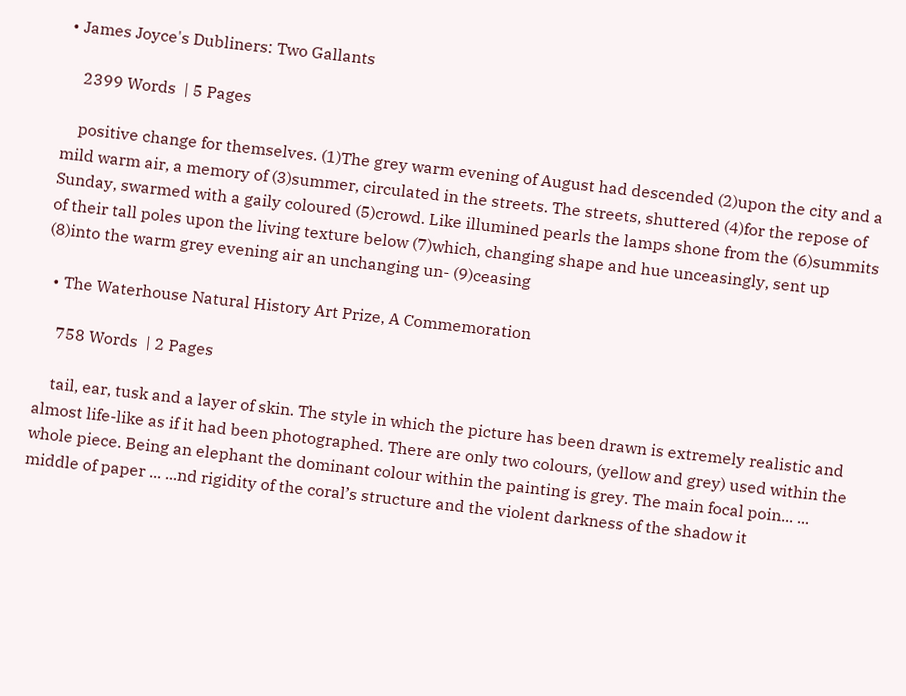• James Joyce's Dubliners: Two Gallants

    2399 Words  | 5 Pages

    positive change for themselves. (1)The grey warm evening of August had descended (2)upon the city and a mild warm air, a memory of (3)summer, circulated in the streets. The streets, shuttered (4)for the repose of Sunday, swarmed with a gaily coloured (5)crowd. Like illumined pearls the lamps shone from the (6)summits of their tall poles upon the living texture below (7)which, changing shape and hue unceasingly, sent up (8)into the warm grey evening air an unchanging un- (9)ceasing

  • The Waterhouse Natural History Art Prize, A Commemoration

    758 Words  | 2 Pages

    tail, ear, tusk and a layer of skin. The style in which the picture has been drawn is extremely realistic and almost life-like as if it had been photographed. There are only two colours, (yellow and grey) used within the whole piece. Being an elephant the dominant colour within the painting is grey. The main focal poin... ... middle of paper ... ...nd rigidity of the coral’s structure and the violent darkness of the shadow it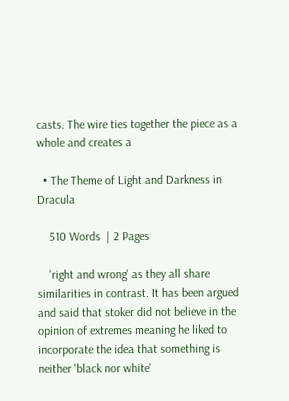casts. The wire ties together the piece as a whole and creates a

  • The Theme of Light and Darkness in Dracula

    510 Words  | 2 Pages

    'right and wrong' as they all share similarities in contrast. It has been argued and said that stoker did not believe in the opinion of extremes meaning he liked to incorporate the idea that something is neither 'black nor white'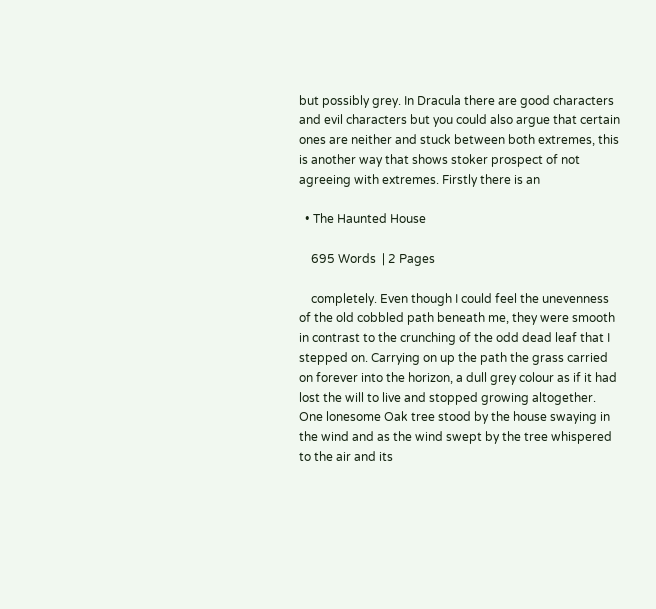but possibly grey. In Dracula there are good characters and evil characters but you could also argue that certain ones are neither and stuck between both extremes, this is another way that shows stoker prospect of not agreeing with extremes. Firstly there is an

  • The Haunted House

    695 Words  | 2 Pages

    completely. Even though I could feel the unevenness of the old cobbled path beneath me, they were smooth in contrast to the crunching of the odd dead leaf that I stepped on. Carrying on up the path the grass carried on forever into the horizon, a dull grey colour as if it had lost the will to live and stopped growing altogether. One lonesome Oak tree stood by the house swaying in the wind and as the wind swept by the tree whispered to the air and its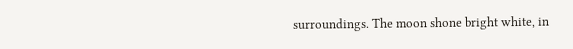surroundings. The moon shone bright white, in